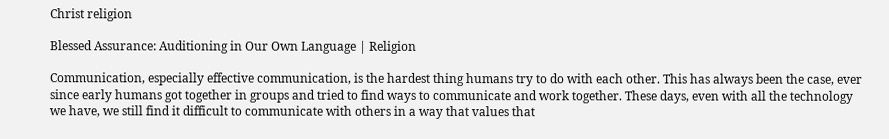Christ religion

Blessed Assurance: Auditioning in Our Own Language | Religion

Communication, especially effective communication, is the hardest thing humans try to do with each other. This has always been the case, ever since early humans got together in groups and tried to find ways to communicate and work together. These days, even with all the technology we have, we still find it difficult to communicate with others in a way that values that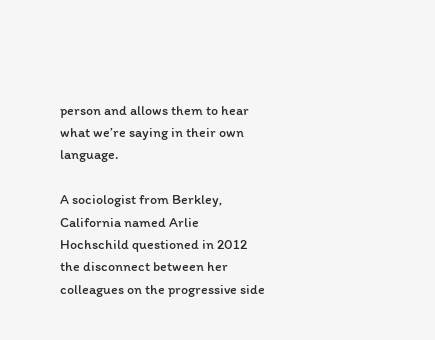person and allows them to hear what we’re saying in their own language.

A sociologist from Berkley, California named Arlie Hochschild questioned in 2012 the disconnect between her colleagues on the progressive side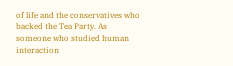of life and the conservatives who backed the Tea Party. As someone who studied human interaction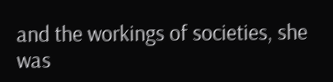and the workings of societies, she was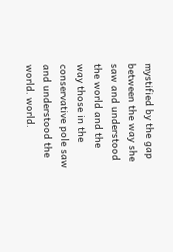mystified by the gap between the way she saw and understood the world and the way those in the conservative pole saw and understood the world. world.